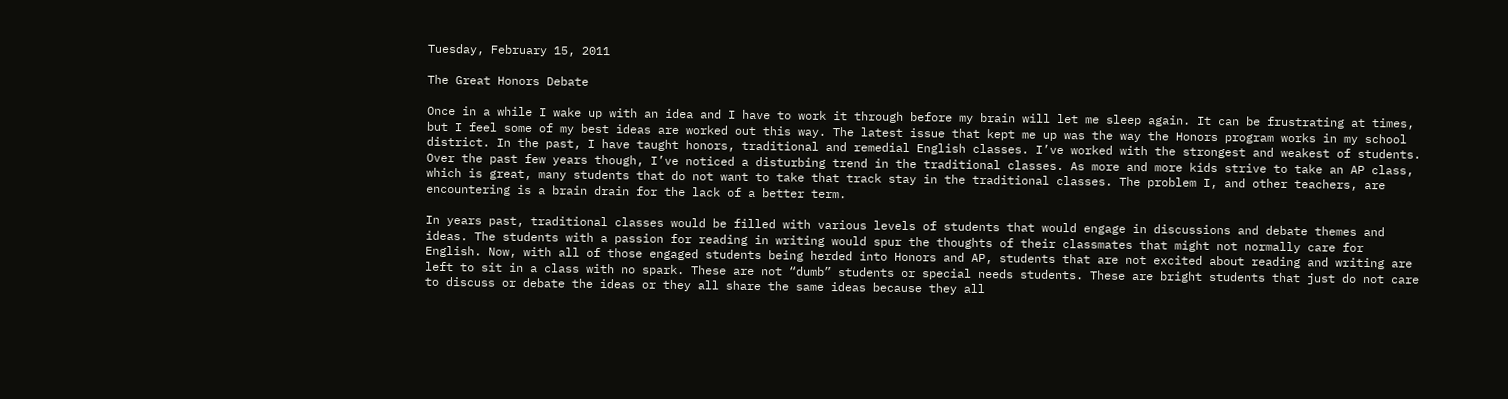Tuesday, February 15, 2011

The Great Honors Debate

Once in a while I wake up with an idea and I have to work it through before my brain will let me sleep again. It can be frustrating at times, but I feel some of my best ideas are worked out this way. The latest issue that kept me up was the way the Honors program works in my school district. In the past, I have taught honors, traditional and remedial English classes. I’ve worked with the strongest and weakest of students. Over the past few years though, I’ve noticed a disturbing trend in the traditional classes. As more and more kids strive to take an AP class, which is great, many students that do not want to take that track stay in the traditional classes. The problem I, and other teachers, are encountering is a brain drain for the lack of a better term.

In years past, traditional classes would be filled with various levels of students that would engage in discussions and debate themes and ideas. The students with a passion for reading in writing would spur the thoughts of their classmates that might not normally care for English. Now, with all of those engaged students being herded into Honors and AP, students that are not excited about reading and writing are left to sit in a class with no spark. These are not “dumb” students or special needs students. These are bright students that just do not care to discuss or debate the ideas or they all share the same ideas because they all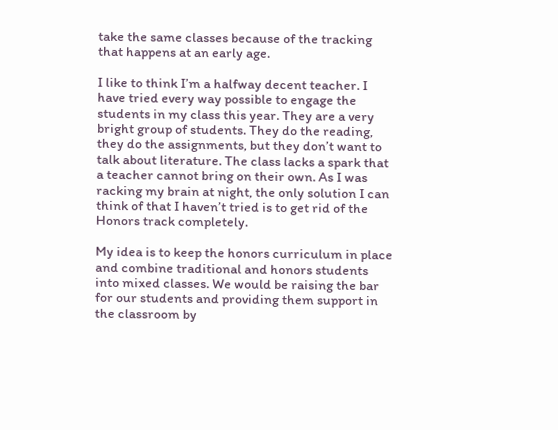take the same classes because of the tracking that happens at an early age.

I like to think I’m a halfway decent teacher. I have tried every way possible to engage the students in my class this year. They are a very bright group of students. They do the reading, they do the assignments, but they don’t want to talk about literature. The class lacks a spark that a teacher cannot bring on their own. As I was racking my brain at night, the only solution I can think of that I haven’t tried is to get rid of the Honors track completely.

My idea is to keep the honors curriculum in place and combine traditional and honors students into mixed classes. We would be raising the bar for our students and providing them support in the classroom by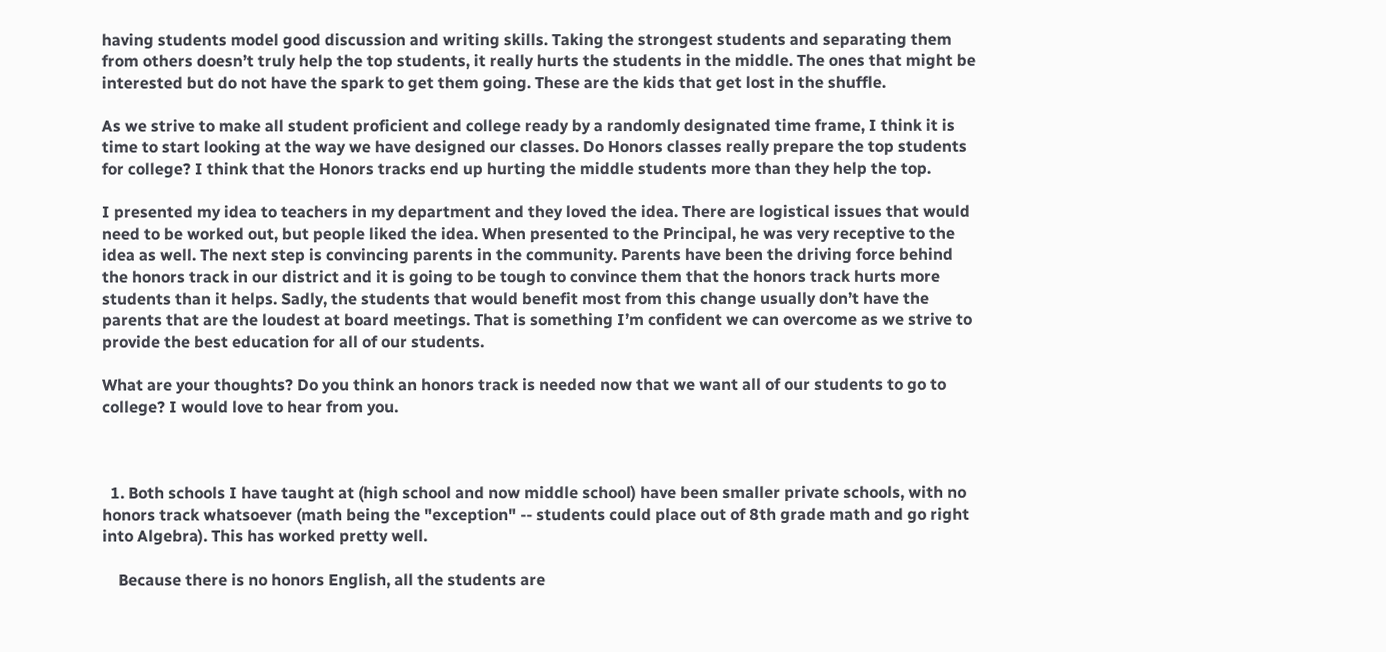having students model good discussion and writing skills. Taking the strongest students and separating them from others doesn’t truly help the top students, it really hurts the students in the middle. The ones that might be interested but do not have the spark to get them going. These are the kids that get lost in the shuffle.

As we strive to make all student proficient and college ready by a randomly designated time frame, I think it is time to start looking at the way we have designed our classes. Do Honors classes really prepare the top students for college? I think that the Honors tracks end up hurting the middle students more than they help the top.

I presented my idea to teachers in my department and they loved the idea. There are logistical issues that would need to be worked out, but people liked the idea. When presented to the Principal, he was very receptive to the idea as well. The next step is convincing parents in the community. Parents have been the driving force behind the honors track in our district and it is going to be tough to convince them that the honors track hurts more students than it helps. Sadly, the students that would benefit most from this change usually don’t have the parents that are the loudest at board meetings. That is something I’m confident we can overcome as we strive to provide the best education for all of our students.

What are your thoughts? Do you think an honors track is needed now that we want all of our students to go to college? I would love to hear from you.



  1. Both schools I have taught at (high school and now middle school) have been smaller private schools, with no honors track whatsoever (math being the "exception" -- students could place out of 8th grade math and go right into Algebra). This has worked pretty well.

    Because there is no honors English, all the students are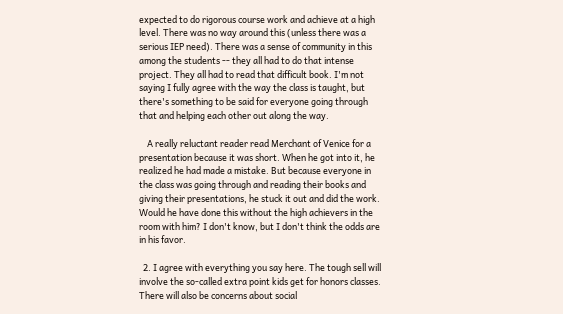expected to do rigorous course work and achieve at a high level. There was no way around this (unless there was a serious IEP need). There was a sense of community in this among the students -- they all had to do that intense project. They all had to read that difficult book. I'm not saying I fully agree with the way the class is taught, but there's something to be said for everyone going through that and helping each other out along the way.

    A really reluctant reader read Merchant of Venice for a presentation because it was short. When he got into it, he realized he had made a mistake. But because everyone in the class was going through and reading their books and giving their presentations, he stuck it out and did the work. Would he have done this without the high achievers in the room with him? I don't know, but I don't think the odds are in his favor.

  2. I agree with everything you say here. The tough sell will involve the so-called extra point kids get for honors classes. There will also be concerns about social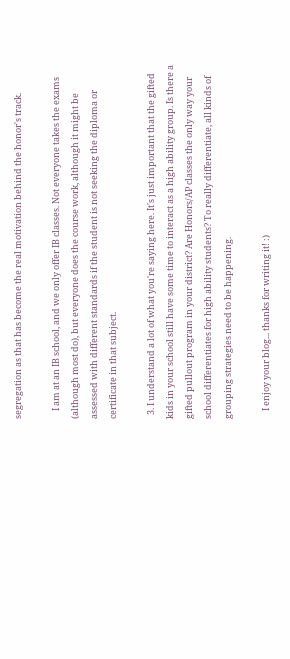segregation as that has become the real motivation behind the honor's track.

    I am at an IB school, and we only offer IB classes. Not everyone takes the exams (although most do), but everyone does the course work, although it might be assessed with different standards if the student is not seeking the diploma or certificate in that subject.

  3. I understand a lot of what you're saying here. It's just important that the gifted kids in your school still have some time to interact as a high ability group. Is there a gifted pullout program in your district? Are Honors/AP classes the only way your school differentiates for high ability students? To really differentiate, all kinds of grouping strategies need to be happening.

    I enjoy your blog... thanks for writing it! :)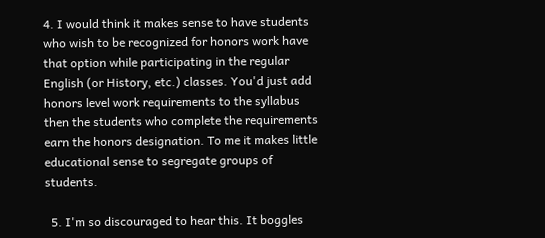4. I would think it makes sense to have students who wish to be recognized for honors work have that option while participating in the regular English (or History, etc.) classes. You'd just add honors level work requirements to the syllabus then the students who complete the requirements earn the honors designation. To me it makes little educational sense to segregate groups of students.

  5. I'm so discouraged to hear this. It boggles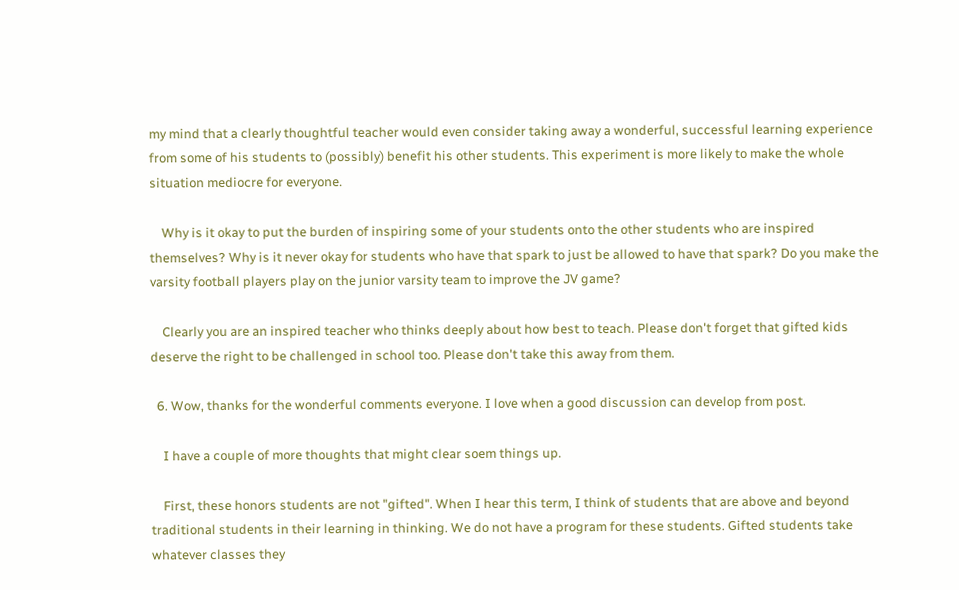my mind that a clearly thoughtful teacher would even consider taking away a wonderful, successful learning experience from some of his students to (possibly) benefit his other students. This experiment is more likely to make the whole situation mediocre for everyone.

    Why is it okay to put the burden of inspiring some of your students onto the other students who are inspired themselves? Why is it never okay for students who have that spark to just be allowed to have that spark? Do you make the varsity football players play on the junior varsity team to improve the JV game?

    Clearly you are an inspired teacher who thinks deeply about how best to teach. Please don't forget that gifted kids deserve the right to be challenged in school too. Please don't take this away from them.

  6. Wow, thanks for the wonderful comments everyone. I love when a good discussion can develop from post.

    I have a couple of more thoughts that might clear soem things up.

    First, these honors students are not "gifted". When I hear this term, I think of students that are above and beyond traditional students in their learning in thinking. We do not have a program for these students. Gifted students take whatever classes they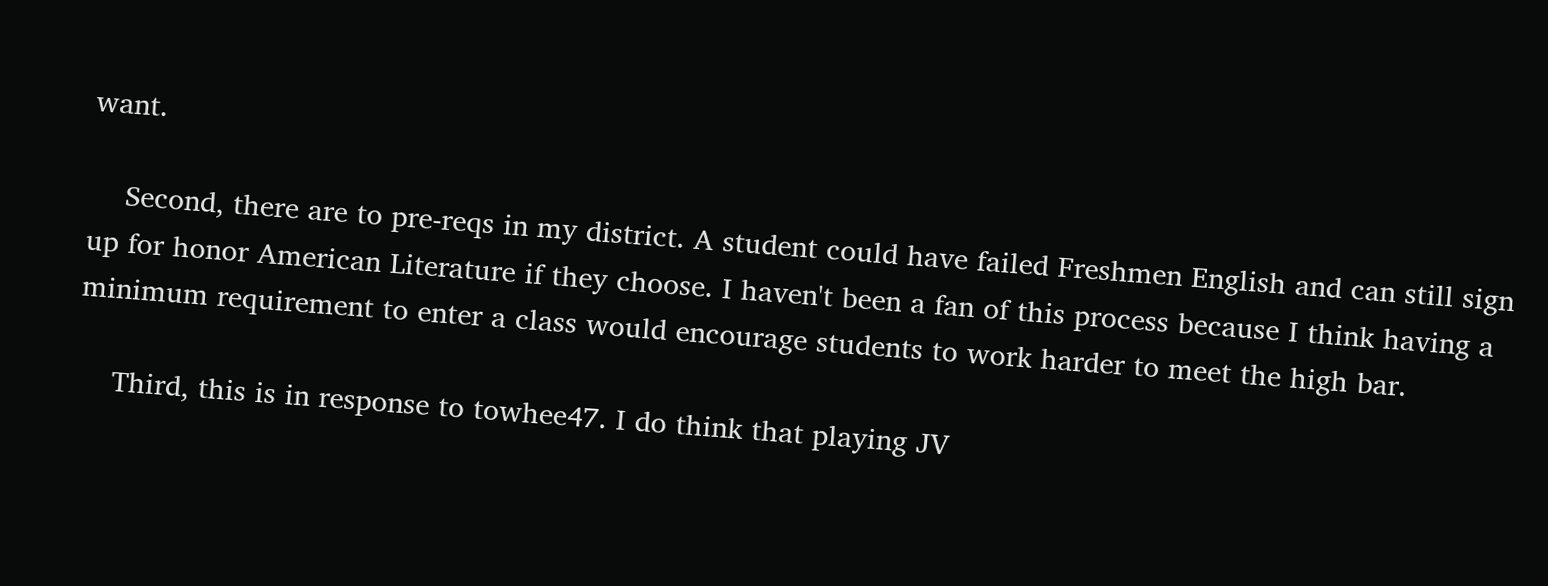want.

    Second, there are to pre-reqs in my district. A student could have failed Freshmen English and can still sign up for honor American Literature if they choose. I haven't been a fan of this process because I think having a minimum requirement to enter a class would encourage students to work harder to meet the high bar.

    Third, this is in response to towhee47. I do think that playing JV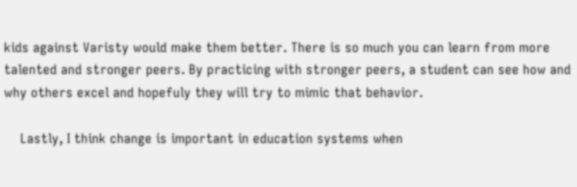kids against Varisty would make them better. There is so much you can learn from more talented and stronger peers. By practicing with stronger peers, a student can see how and why others excel and hopefuly they will try to mimic that behavior.

    Lastly, I think change is important in education systems when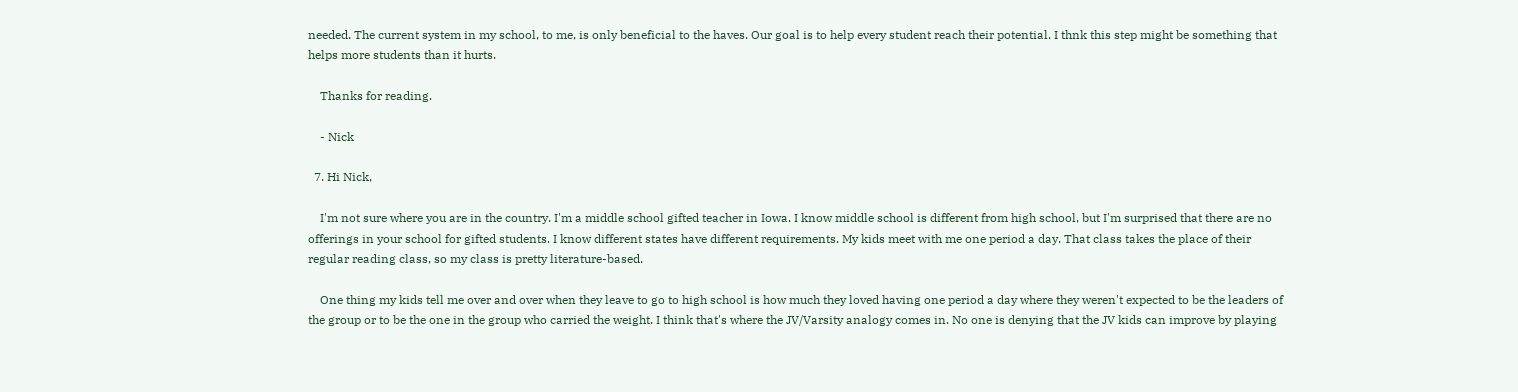needed. The current system in my school, to me, is only beneficial to the haves. Our goal is to help every student reach their potential. I thnk this step might be something that helps more students than it hurts.

    Thanks for reading.

    - Nick

  7. Hi Nick,

    I'm not sure where you are in the country. I'm a middle school gifted teacher in Iowa. I know middle school is different from high school, but I'm surprised that there are no offerings in your school for gifted students. I know different states have different requirements. My kids meet with me one period a day. That class takes the place of their regular reading class, so my class is pretty literature-based.

    One thing my kids tell me over and over when they leave to go to high school is how much they loved having one period a day where they weren't expected to be the leaders of the group or to be the one in the group who carried the weight. I think that's where the JV/Varsity analogy comes in. No one is denying that the JV kids can improve by playing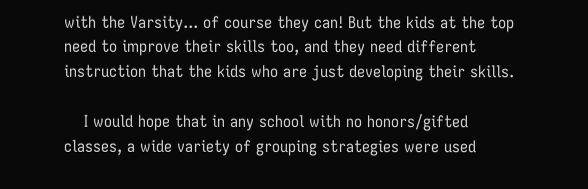with the Varsity... of course they can! But the kids at the top need to improve their skills too, and they need different instruction that the kids who are just developing their skills.

    I would hope that in any school with no honors/gifted classes, a wide variety of grouping strategies were used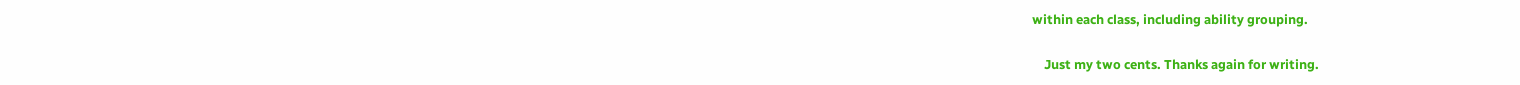within each class, including ability grouping.

    Just my two cents. Thanks again for writing.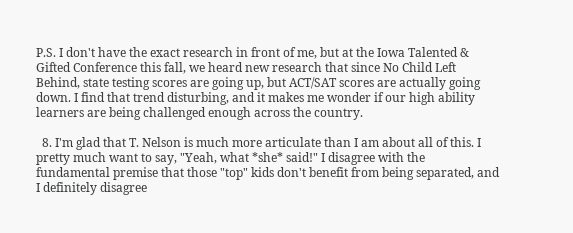P.S. I don't have the exact research in front of me, but at the Iowa Talented & Gifted Conference this fall, we heard new research that since No Child Left Behind, state testing scores are going up, but ACT/SAT scores are actually going down. I find that trend disturbing, and it makes me wonder if our high ability learners are being challenged enough across the country.

  8. I'm glad that T. Nelson is much more articulate than I am about all of this. I pretty much want to say, "Yeah, what *she* said!" I disagree with the fundamental premise that those "top" kids don't benefit from being separated, and I definitely disagree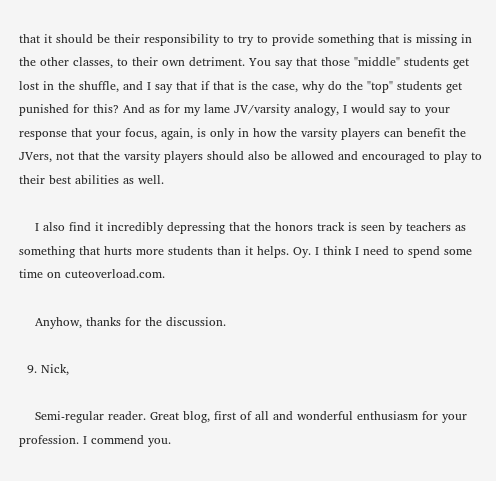that it should be their responsibility to try to provide something that is missing in the other classes, to their own detriment. You say that those "middle" students get lost in the shuffle, and I say that if that is the case, why do the "top" students get punished for this? And as for my lame JV/varsity analogy, I would say to your response that your focus, again, is only in how the varsity players can benefit the JVers, not that the varsity players should also be allowed and encouraged to play to their best abilities as well.

    I also find it incredibly depressing that the honors track is seen by teachers as something that hurts more students than it helps. Oy. I think I need to spend some time on cuteoverload.com.

    Anyhow, thanks for the discussion.

  9. Nick,

    Semi-regular reader. Great blog, first of all and wonderful enthusiasm for your profession. I commend you.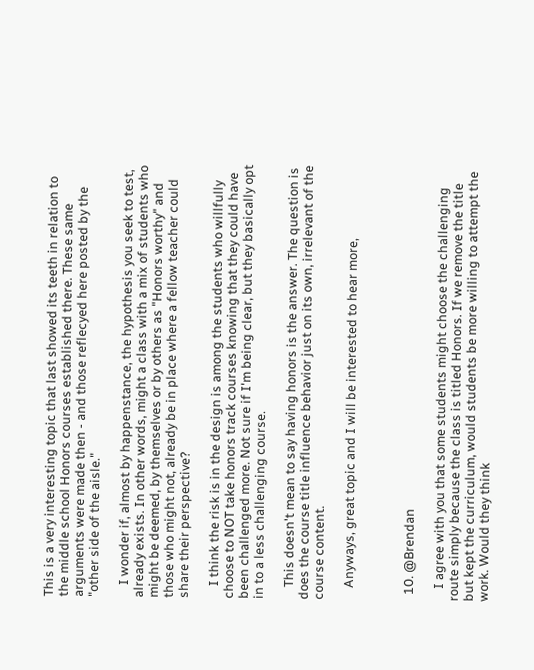This is a very interesting topic that last showed its teeth in relation to the middle school Honors courses established there. These same arguments were made then - and those reflecyed here posted by the "other side of the aisle."

    I wonder if, almost by happenstance, the hypothesis you seek to test, already exists. In other words, might a class with a mix of students who might be deemed, by themselves or by others as "Honors worthy" and those who might not, already be in place where a fellow teacher could share their perspective?

    I think the risk is in the design is among the students who willfully choose to NOT take honors track courses knowing that they could have been challenged more. Not sure if I'm being clear, but they basically opt in to a less challenging course.

    This doesn't mean to say having honors is the answer. The question is does the course title influence behavior just on its own, irrelevant of the course content.

    Anyways, great topic and I will be interested to hear more,



  10. @Brendan

    I agree with you that some students might choose the challenging route simply because the class is titled Honors. If we remove the title but kept the curriculum, would students be more willing to attempt the work. Would they think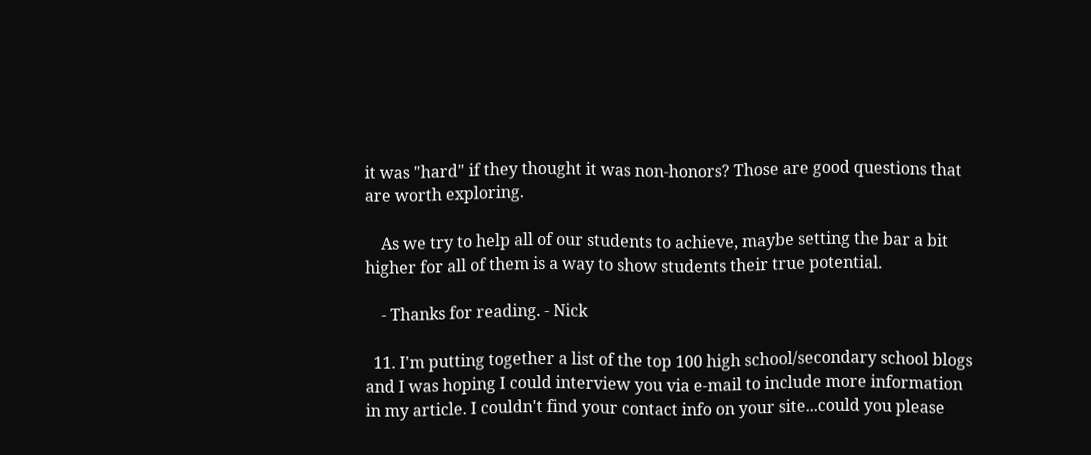it was "hard" if they thought it was non-honors? Those are good questions that are worth exploring.

    As we try to help all of our students to achieve, maybe setting the bar a bit higher for all of them is a way to show students their true potential.

    - Thanks for reading. - Nick

  11. I'm putting together a list of the top 100 high school/secondary school blogs and I was hoping I could interview you via e-mail to include more information in my article. I couldn't find your contact info on your site...could you please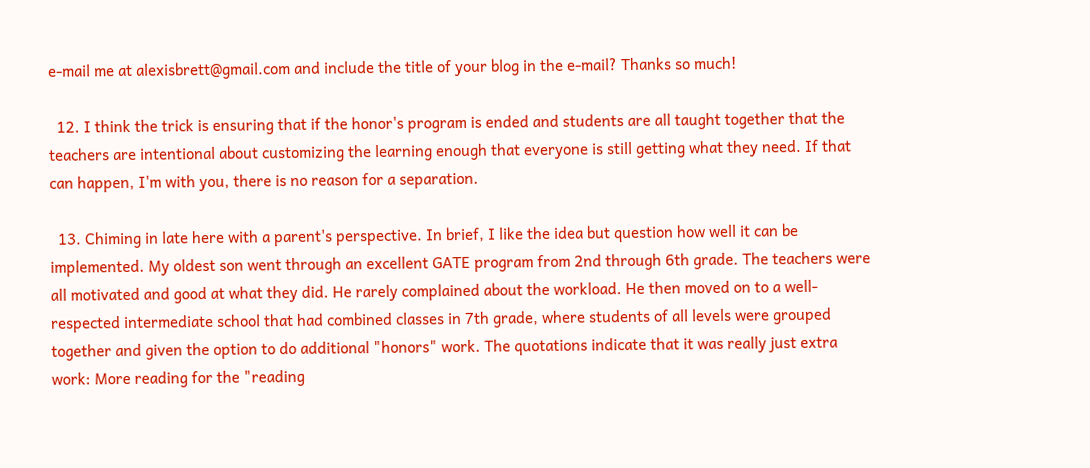e-mail me at alexisbrett@gmail.com and include the title of your blog in the e-mail? Thanks so much!

  12. I think the trick is ensuring that if the honor's program is ended and students are all taught together that the teachers are intentional about customizing the learning enough that everyone is still getting what they need. If that can happen, I'm with you, there is no reason for a separation.

  13. Chiming in late here with a parent's perspective. In brief, I like the idea but question how well it can be implemented. My oldest son went through an excellent GATE program from 2nd through 6th grade. The teachers were all motivated and good at what they did. He rarely complained about the workload. He then moved on to a well-respected intermediate school that had combined classes in 7th grade, where students of all levels were grouped together and given the option to do additional "honors" work. The quotations indicate that it was really just extra work: More reading for the "reading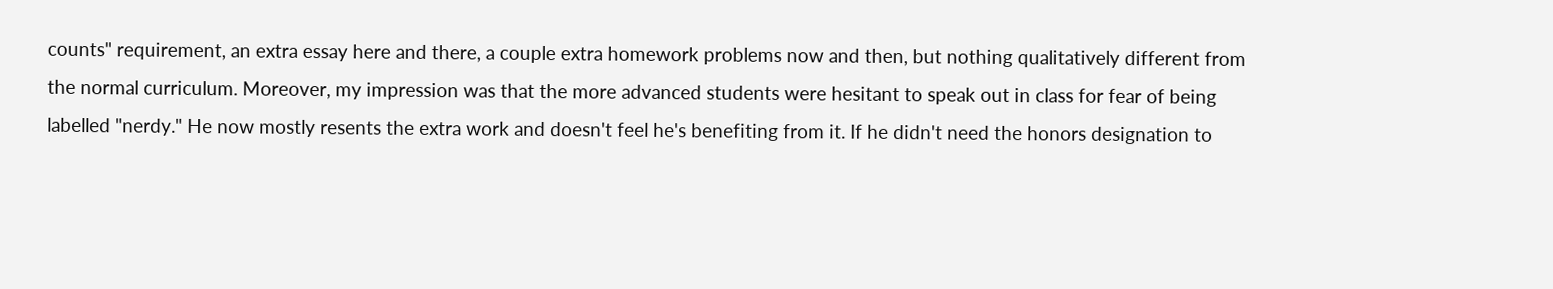counts" requirement, an extra essay here and there, a couple extra homework problems now and then, but nothing qualitatively different from the normal curriculum. Moreover, my impression was that the more advanced students were hesitant to speak out in class for fear of being labelled "nerdy." He now mostly resents the extra work and doesn't feel he's benefiting from it. If he didn't need the honors designation to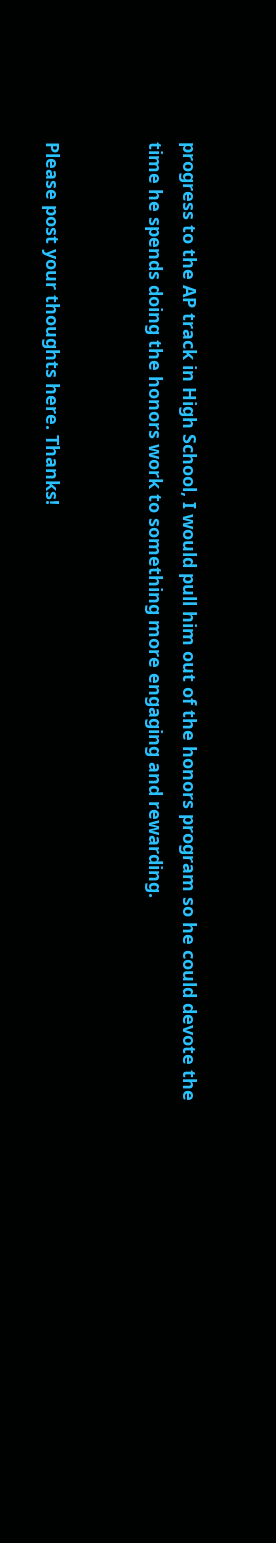progress to the AP track in High School, I would pull him out of the honors program so he could devote the time he spends doing the honors work to something more engaging and rewarding.


Please post your thoughts here. Thanks!